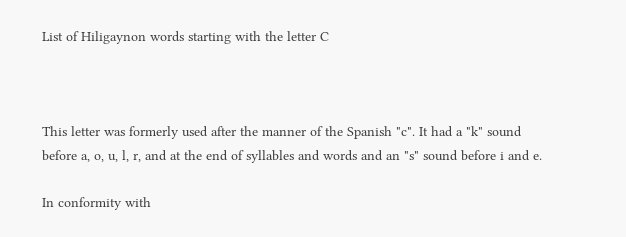List of Hiligaynon words starting with the letter C



This letter was formerly used after the manner of the Spanish "c". It had a "k" sound before a, o, u, l, r, and at the end of syllables and words and an "s" sound before i and e.

In conformity with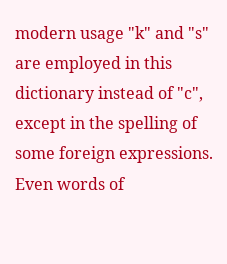modern usage "k" and "s" are employed in this dictionary instead of "c", except in the spelling of some foreign expressions. Even words of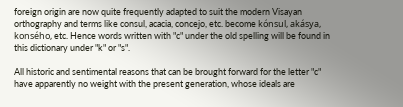foreign origin are now quite frequently adapted to suit the modern Visayan orthography and terms like consul, acacia, concejo, etc. become kónsul, akásya, konsého, etc. Hence words written with "c" under the old spelling will be found in this dictionary under "k" or "s".

All historic and sentimental reasons that can be brought forward for the letter "c" have apparently no weight with the present generation, whose ideals are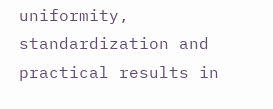uniformity, standardization and practical results in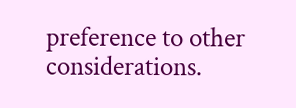preference to other considerations.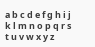a b c d e f g h i j k l m n o p q r s t u v w x y z